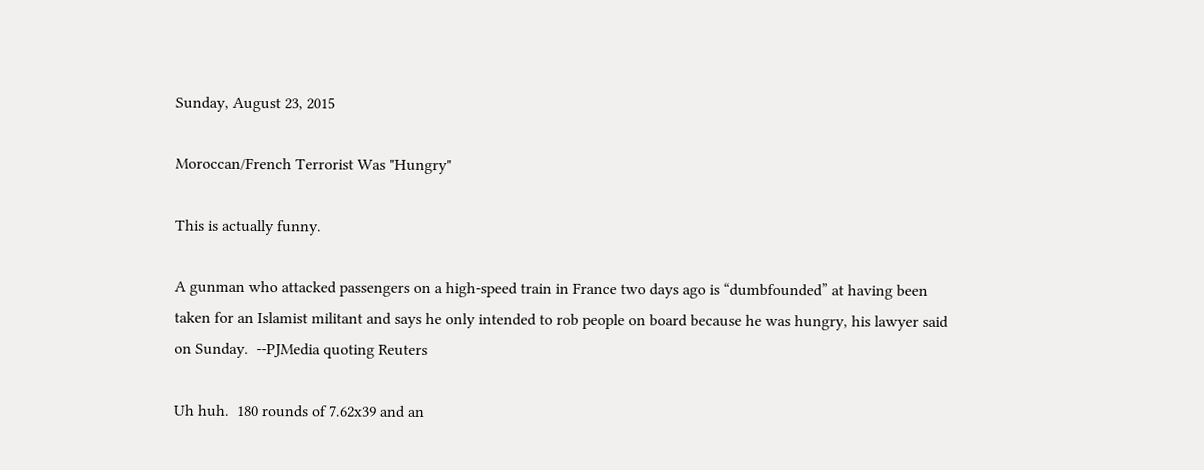Sunday, August 23, 2015

Moroccan/French Terrorist Was "Hungry"

This is actually funny.

A gunman who attacked passengers on a high-speed train in France two days ago is “dumbfounded” at having been taken for an Islamist militant and says he only intended to rob people on board because he was hungry, his lawyer said on Sunday.  --PJMedia quoting Reuters

Uh huh.  180 rounds of 7.62x39 and an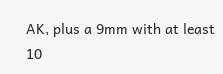AK, plus a 9mm with at least 10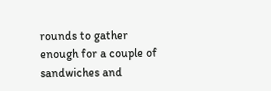rounds to gather enough for a couple of sandwiches and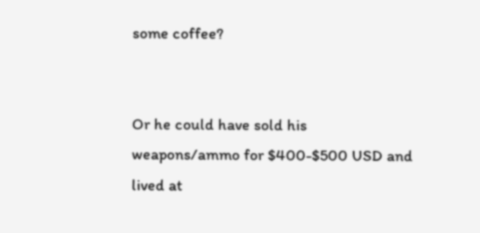some coffee?


Or he could have sold his weapons/ammo for $400-$500 USD and lived at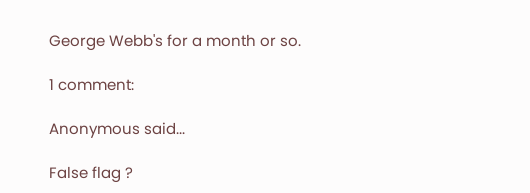George Webb's for a month or so.

1 comment:

Anonymous said...

False flag ?